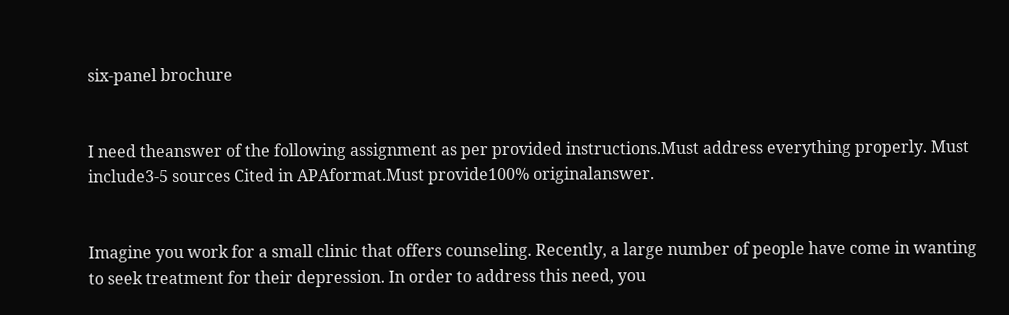six-panel brochure


I need theanswer of the following assignment as per provided instructions.Must address everything properly. Must include3-5 sources Cited in APAformat.Must provide100% originalanswer.


Imagine you work for a small clinic that offers counseling. Recently, a large number of people have come in wanting to seek treatment for their depression. In order to address this need, you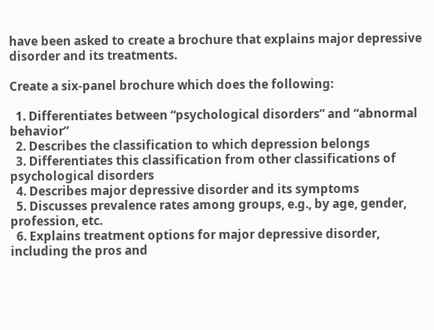have been asked to create a brochure that explains major depressive disorder and its treatments.

Create a six-panel brochure which does the following:

  1. Differentiates between “psychological disorders” and “abnormal behavior”
  2. Describes the classification to which depression belongs
  3. Differentiates this classification from other classifications of psychological disorders
  4. Describes major depressive disorder and its symptoms
  5. Discusses prevalence rates among groups, e.g., by age, gender, profession, etc.
  6. Explains treatment options for major depressive disorder, including the pros and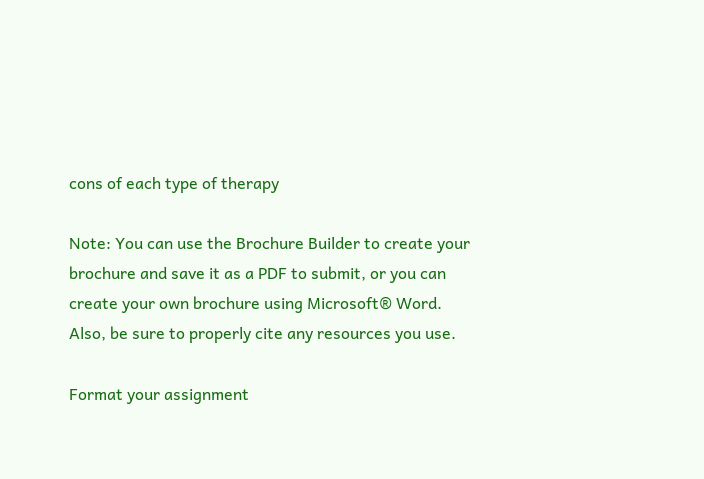cons of each type of therapy

Note: You can use the Brochure Builder to create your brochure and save it as a PDF to submit, or you can create your own brochure using Microsoft® Word. Also, be sure to properly cite any resources you use.

Format your assignment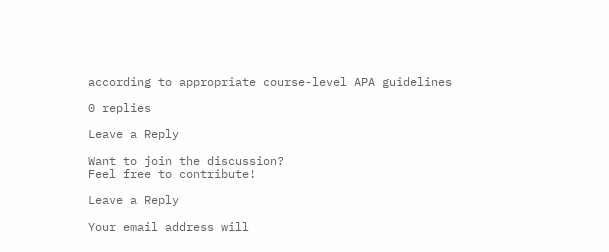according to appropriate course-level APA guidelines

0 replies

Leave a Reply

Want to join the discussion?
Feel free to contribute!

Leave a Reply

Your email address will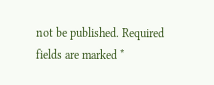not be published. Required fields are marked *